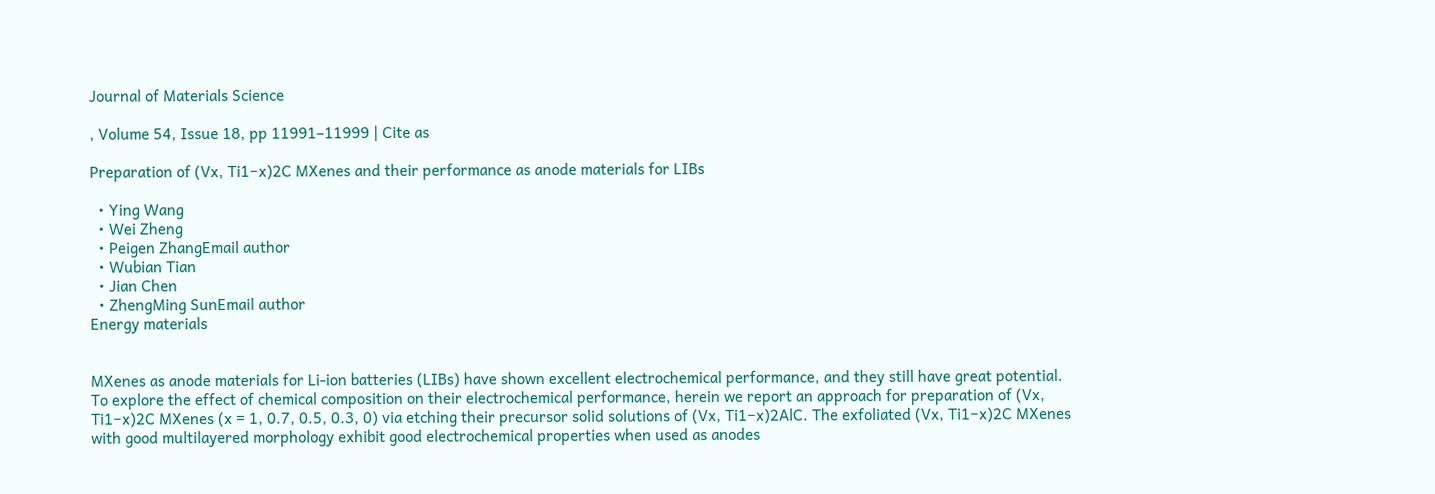Journal of Materials Science

, Volume 54, Issue 18, pp 11991–11999 | Cite as

Preparation of (Vx, Ti1−x)2C MXenes and their performance as anode materials for LIBs

  • Ying Wang
  • Wei Zheng
  • Peigen ZhangEmail author
  • Wubian Tian
  • Jian Chen
  • ZhengMing SunEmail author
Energy materials


MXenes as anode materials for Li-ion batteries (LIBs) have shown excellent electrochemical performance, and they still have great potential. To explore the effect of chemical composition on their electrochemical performance, herein we report an approach for preparation of (Vx, Ti1−x)2C MXenes (x = 1, 0.7, 0.5, 0.3, 0) via etching their precursor solid solutions of (Vx, Ti1−x)2AlC. The exfoliated (Vx, Ti1−x)2C MXenes with good multilayered morphology exhibit good electrochemical properties when used as anodes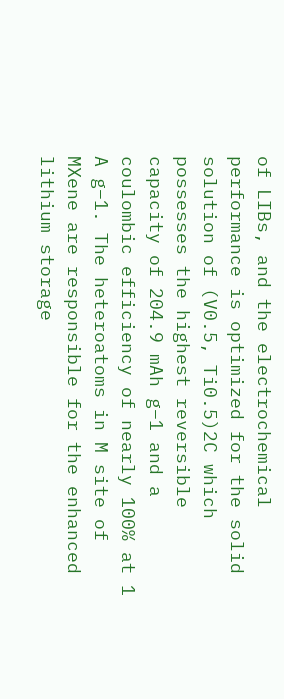of LIBs, and the electrochemical performance is optimized for the solid solution of (V0.5, Ti0.5)2C which possesses the highest reversible capacity of 204.9 mAh g−1 and a coulombic efficiency of nearly 100% at 1 A g−1. The heteroatoms in M site of MXene are responsible for the enhanced lithium storage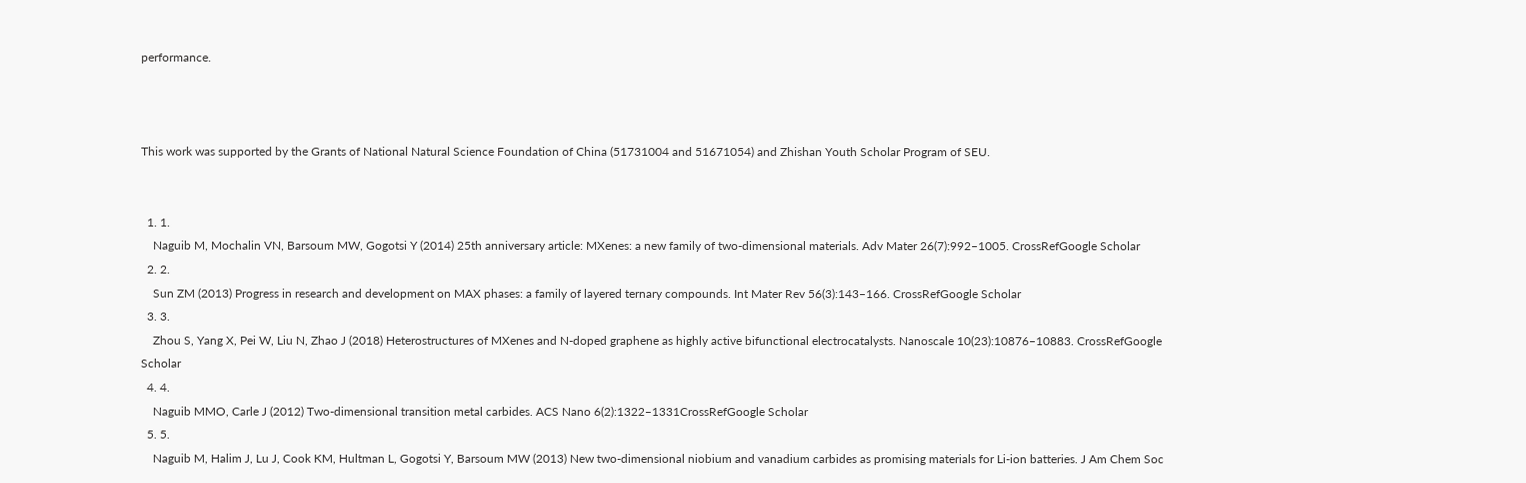performance.



This work was supported by the Grants of National Natural Science Foundation of China (51731004 and 51671054) and Zhishan Youth Scholar Program of SEU.


  1. 1.
    Naguib M, Mochalin VN, Barsoum MW, Gogotsi Y (2014) 25th anniversary article: MXenes: a new family of two-dimensional materials. Adv Mater 26(7):992–1005. CrossRefGoogle Scholar
  2. 2.
    Sun ZM (2013) Progress in research and development on MAX phases: a family of layered ternary compounds. Int Mater Rev 56(3):143–166. CrossRefGoogle Scholar
  3. 3.
    Zhou S, Yang X, Pei W, Liu N, Zhao J (2018) Heterostructures of MXenes and N-doped graphene as highly active bifunctional electrocatalysts. Nanoscale 10(23):10876–10883. CrossRefGoogle Scholar
  4. 4.
    Naguib MMO, Carle J (2012) Two-dimensional transition metal carbides. ACS Nano 6(2):1322–1331CrossRefGoogle Scholar
  5. 5.
    Naguib M, Halim J, Lu J, Cook KM, Hultman L, Gogotsi Y, Barsoum MW (2013) New two-dimensional niobium and vanadium carbides as promising materials for Li-ion batteries. J Am Chem Soc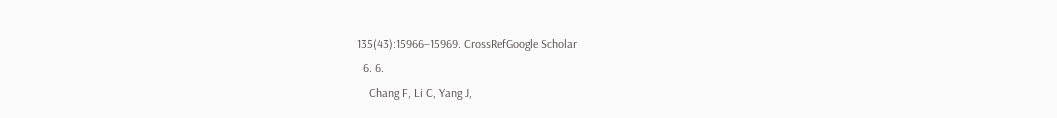135(43):15966–15969. CrossRefGoogle Scholar
  6. 6.
    Chang F, Li C, Yang J,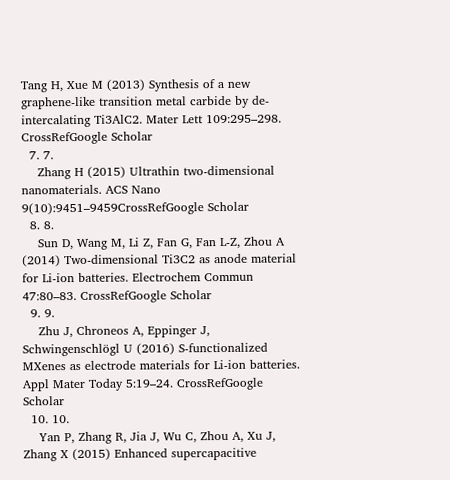Tang H, Xue M (2013) Synthesis of a new graphene-like transition metal carbide by de-intercalating Ti3AlC2. Mater Lett 109:295–298. CrossRefGoogle Scholar
  7. 7.
    Zhang H (2015) Ultrathin two-dimensional nanomaterials. ACS Nano 9(10):9451–9459CrossRefGoogle Scholar
  8. 8.
    Sun D, Wang M, Li Z, Fan G, Fan L-Z, Zhou A (2014) Two-dimensional Ti3C2 as anode material for Li-ion batteries. Electrochem Commun 47:80–83. CrossRefGoogle Scholar
  9. 9.
    Zhu J, Chroneos A, Eppinger J, Schwingenschlögl U (2016) S-functionalized MXenes as electrode materials for Li-ion batteries. Appl Mater Today 5:19–24. CrossRefGoogle Scholar
  10. 10.
    Yan P, Zhang R, Jia J, Wu C, Zhou A, Xu J, Zhang X (2015) Enhanced supercapacitive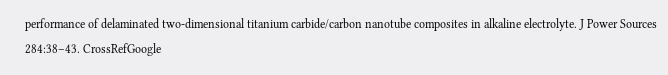performance of delaminated two-dimensional titanium carbide/carbon nanotube composites in alkaline electrolyte. J Power Sources 284:38–43. CrossRefGoogle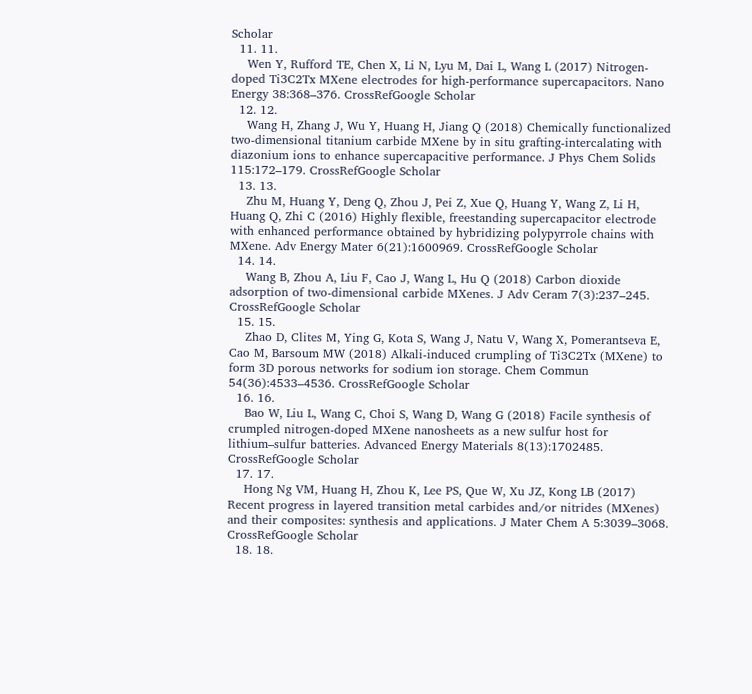Scholar
  11. 11.
    Wen Y, Rufford TE, Chen X, Li N, Lyu M, Dai L, Wang L (2017) Nitrogen-doped Ti3C2Tx MXene electrodes for high-performance supercapacitors. Nano Energy 38:368–376. CrossRefGoogle Scholar
  12. 12.
    Wang H, Zhang J, Wu Y, Huang H, Jiang Q (2018) Chemically functionalized two-dimensional titanium carbide MXene by in situ grafting-intercalating with diazonium ions to enhance supercapacitive performance. J Phys Chem Solids 115:172–179. CrossRefGoogle Scholar
  13. 13.
    Zhu M, Huang Y, Deng Q, Zhou J, Pei Z, Xue Q, Huang Y, Wang Z, Li H, Huang Q, Zhi C (2016) Highly flexible, freestanding supercapacitor electrode with enhanced performance obtained by hybridizing polypyrrole chains with MXene. Adv Energy Mater 6(21):1600969. CrossRefGoogle Scholar
  14. 14.
    Wang B, Zhou A, Liu F, Cao J, Wang L, Hu Q (2018) Carbon dioxide adsorption of two-dimensional carbide MXenes. J Adv Ceram 7(3):237–245. CrossRefGoogle Scholar
  15. 15.
    Zhao D, Clites M, Ying G, Kota S, Wang J, Natu V, Wang X, Pomerantseva E, Cao M, Barsoum MW (2018) Alkali-induced crumpling of Ti3C2Tx (MXene) to form 3D porous networks for sodium ion storage. Chem Commun 54(36):4533–4536. CrossRefGoogle Scholar
  16. 16.
    Bao W, Liu L, Wang C, Choi S, Wang D, Wang G (2018) Facile synthesis of crumpled nitrogen-doped MXene nanosheets as a new sulfur host for lithium–sulfur batteries. Advanced Energy Materials 8(13):1702485. CrossRefGoogle Scholar
  17. 17.
    Hong Ng VM, Huang H, Zhou K, Lee PS, Que W, Xu JZ, Kong LB (2017) Recent progress in layered transition metal carbides and/or nitrides (MXenes) and their composites: synthesis and applications. J Mater Chem A 5:3039–3068. CrossRefGoogle Scholar
  18. 18.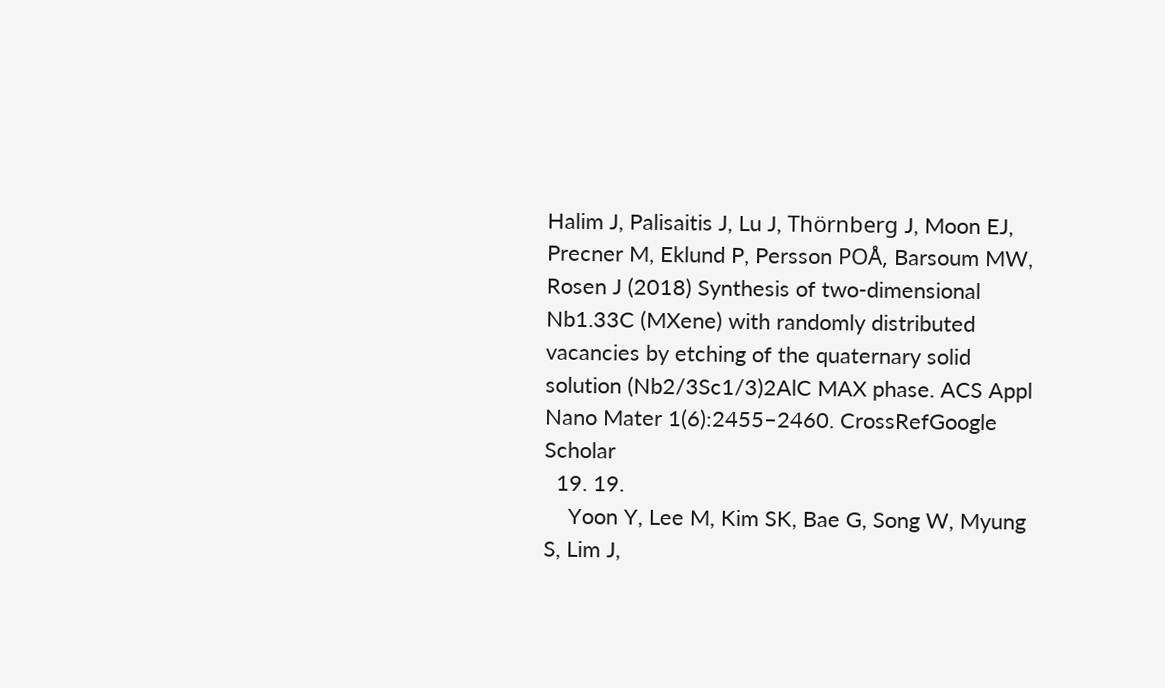Halim J, Palisaitis J, Lu J, Thörnberg J, Moon EJ, Precner M, Eklund P, Persson POÅ, Barsoum MW, Rosen J (2018) Synthesis of two-dimensional Nb1.33C (MXene) with randomly distributed vacancies by etching of the quaternary solid solution (Nb2/3Sc1/3)2AlC MAX phase. ACS Appl Nano Mater 1(6):2455–2460. CrossRefGoogle Scholar
  19. 19.
    Yoon Y, Lee M, Kim SK, Bae G, Song W, Myung S, Lim J,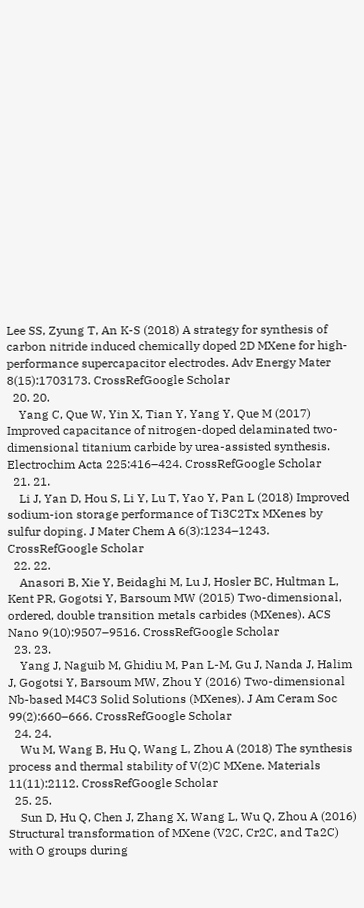Lee SS, Zyung T, An K-S (2018) A strategy for synthesis of carbon nitride induced chemically doped 2D MXene for high-performance supercapacitor electrodes. Adv Energy Mater 8(15):1703173. CrossRefGoogle Scholar
  20. 20.
    Yang C, Que W, Yin X, Tian Y, Yang Y, Que M (2017) Improved capacitance of nitrogen-doped delaminated two-dimensional titanium carbide by urea-assisted synthesis. Electrochim Acta 225:416–424. CrossRefGoogle Scholar
  21. 21.
    Li J, Yan D, Hou S, Li Y, Lu T, Yao Y, Pan L (2018) Improved sodium-ion storage performance of Ti3C2Tx MXenes by sulfur doping. J Mater Chem A 6(3):1234–1243. CrossRefGoogle Scholar
  22. 22.
    Anasori B, Xie Y, Beidaghi M, Lu J, Hosler BC, Hultman L, Kent PR, Gogotsi Y, Barsoum MW (2015) Two-dimensional, ordered, double transition metals carbides (MXenes). ACS Nano 9(10):9507–9516. CrossRefGoogle Scholar
  23. 23.
    Yang J, Naguib M, Ghidiu M, Pan L-M, Gu J, Nanda J, Halim J, Gogotsi Y, Barsoum MW, Zhou Y (2016) Two-dimensional Nb-based M4C3 Solid Solutions (MXenes). J Am Ceram Soc 99(2):660–666. CrossRefGoogle Scholar
  24. 24.
    Wu M, Wang B, Hu Q, Wang L, Zhou A (2018) The synthesis process and thermal stability of V(2)C MXene. Materials 11(11):2112. CrossRefGoogle Scholar
  25. 25.
    Sun D, Hu Q, Chen J, Zhang X, Wang L, Wu Q, Zhou A (2016) Structural transformation of MXene (V2C, Cr2C, and Ta2C) with O groups during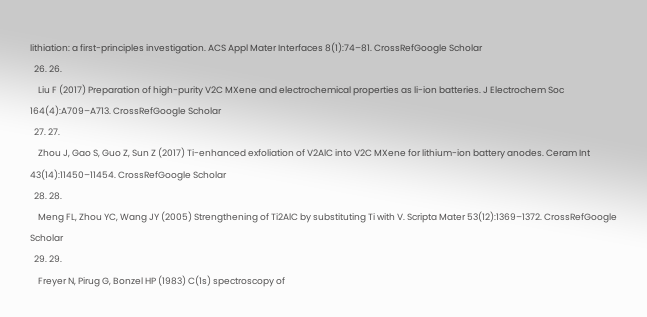lithiation: a first-principles investigation. ACS Appl Mater Interfaces 8(1):74–81. CrossRefGoogle Scholar
  26. 26.
    Liu F (2017) Preparation of high-purity V2C MXene and electrochemical properties as li-ion batteries. J Electrochem Soc 164(4):A709–A713. CrossRefGoogle Scholar
  27. 27.
    Zhou J, Gao S, Guo Z, Sun Z (2017) Ti-enhanced exfoliation of V2AlC into V2C MXene for lithium-ion battery anodes. Ceram Int 43(14):11450–11454. CrossRefGoogle Scholar
  28. 28.
    Meng FL, Zhou YC, Wang JY (2005) Strengthening of Ti2AlC by substituting Ti with V. Scripta Mater 53(12):1369–1372. CrossRefGoogle Scholar
  29. 29.
    Freyer N, Pirug G, Bonzel HP (1983) C(1s) spectroscopy of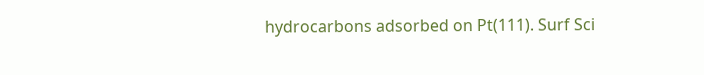hydrocarbons adsorbed on Pt(111). Surf Sci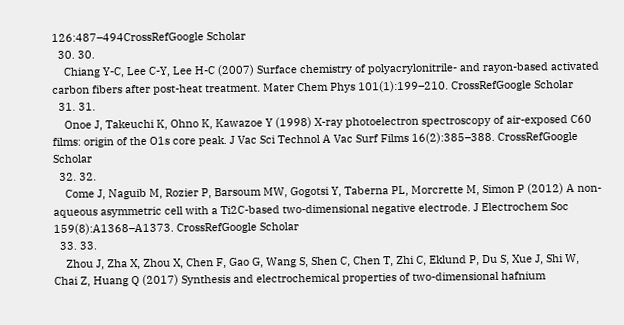126:487–494CrossRefGoogle Scholar
  30. 30.
    Chiang Y-C, Lee C-Y, Lee H-C (2007) Surface chemistry of polyacrylonitrile- and rayon-based activated carbon fibers after post-heat treatment. Mater Chem Phys 101(1):199–210. CrossRefGoogle Scholar
  31. 31.
    Onoe J, Takeuchi K, Ohno K, Kawazoe Y (1998) X-ray photoelectron spectroscopy of air-exposed C60 films: origin of the O1s core peak. J Vac Sci Technol A Vac Surf Films 16(2):385–388. CrossRefGoogle Scholar
  32. 32.
    Come J, Naguib M, Rozier P, Barsoum MW, Gogotsi Y, Taberna PL, Morcrette M, Simon P (2012) A non-aqueous asymmetric cell with a Ti2C-based two-dimensional negative electrode. J Electrochem Soc 159(8):A1368–A1373. CrossRefGoogle Scholar
  33. 33.
    Zhou J, Zha X, Zhou X, Chen F, Gao G, Wang S, Shen C, Chen T, Zhi C, Eklund P, Du S, Xue J, Shi W, Chai Z, Huang Q (2017) Synthesis and electrochemical properties of two-dimensional hafnium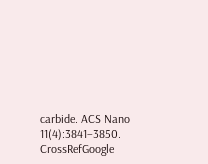carbide. ACS Nano 11(4):3841–3850. CrossRefGoogle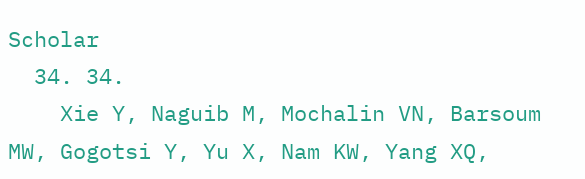Scholar
  34. 34.
    Xie Y, Naguib M, Mochalin VN, Barsoum MW, Gogotsi Y, Yu X, Nam KW, Yang XQ,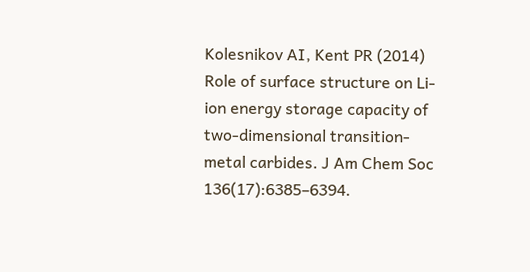Kolesnikov AI, Kent PR (2014) Role of surface structure on Li-ion energy storage capacity of two-dimensional transition-metal carbides. J Am Chem Soc 136(17):6385–6394.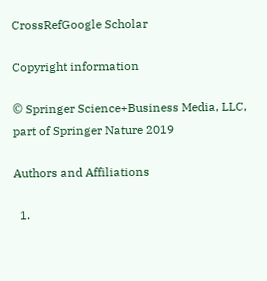CrossRefGoogle Scholar

Copyright information

© Springer Science+Business Media, LLC, part of Springer Nature 2019

Authors and Affiliations

  1.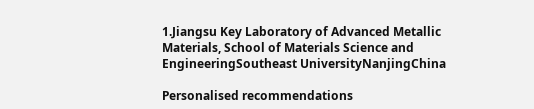1.Jiangsu Key Laboratory of Advanced Metallic Materials, School of Materials Science and EngineeringSoutheast UniversityNanjingChina

Personalised recommendations